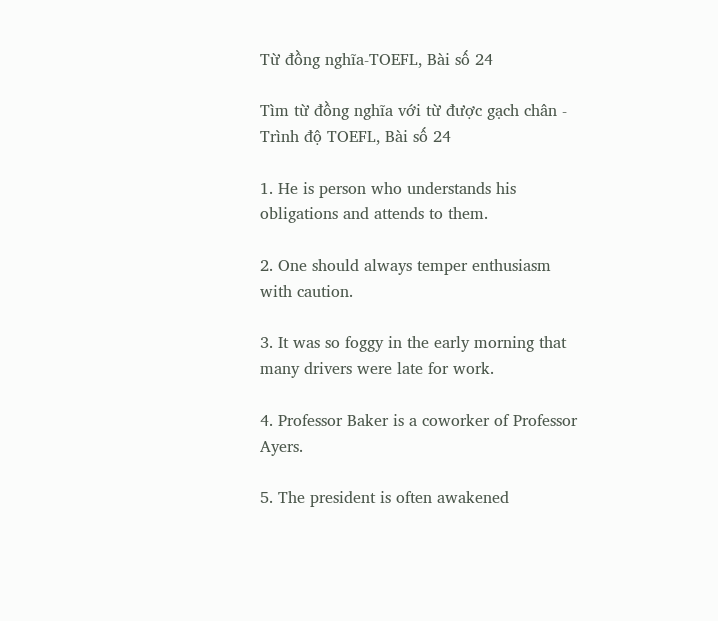Từ đồng nghĩa-TOEFL, Bài số 24

Tìm từ đồng nghĩa với từ được gạch chân - Trình độ TOEFL, Bài số 24

1. He is person who understands his obligations and attends to them.

2. One should always temper enthusiasm with caution.

3. It was so foggy in the early morning that many drivers were late for work.

4. Professor Baker is a coworker of Professor Ayers.

5. The president is often awakened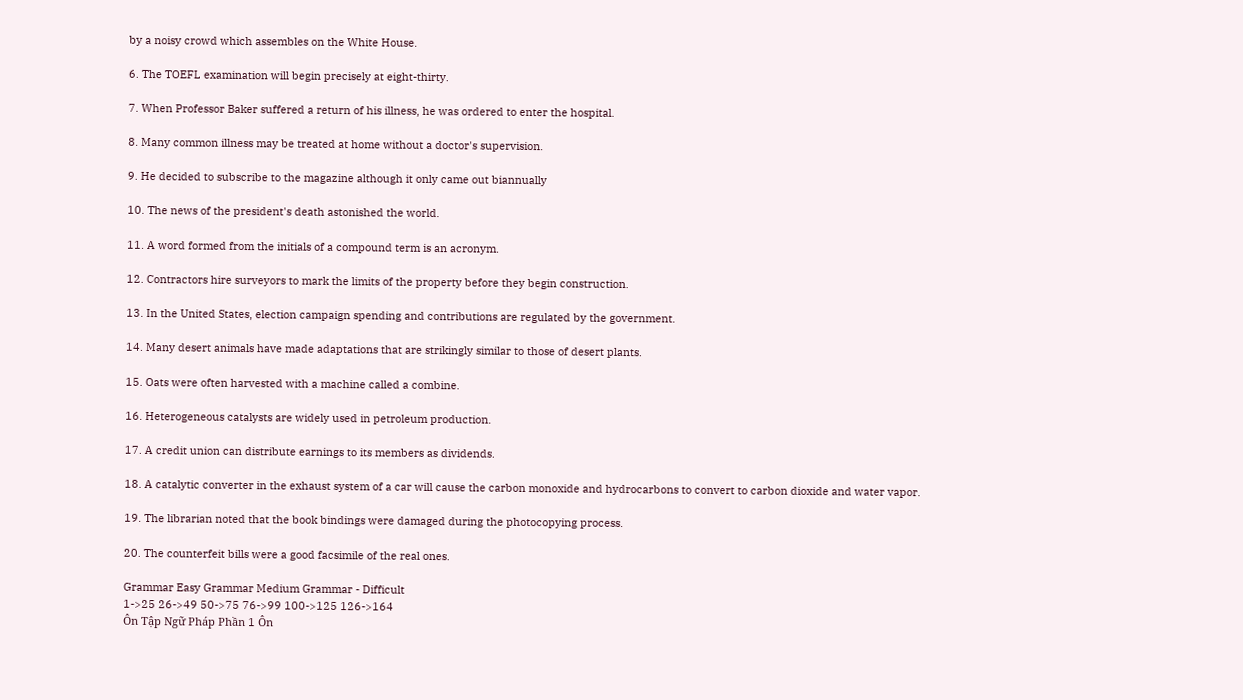by a noisy crowd which assembles on the White House.

6. The TOEFL examination will begin precisely at eight-thirty.

7. When Professor Baker suffered a return of his illness, he was ordered to enter the hospital.

8. Many common illness may be treated at home without a doctor's supervision.

9. He decided to subscribe to the magazine although it only came out biannually

10. The news of the president's death astonished the world.

11. A word formed from the initials of a compound term is an acronym.

12. Contractors hire surveyors to mark the limits of the property before they begin construction.

13. In the United States, election campaign spending and contributions are regulated by the government.

14. Many desert animals have made adaptations that are strikingly similar to those of desert plants.

15. Oats were often harvested with a machine called a combine.

16. Heterogeneous catalysts are widely used in petroleum production.

17. A credit union can distribute earnings to its members as dividends.

18. A catalytic converter in the exhaust system of a car will cause the carbon monoxide and hydrocarbons to convert to carbon dioxide and water vapor.

19. The librarian noted that the book bindings were damaged during the photocopying process.

20. The counterfeit bills were a good facsimile of the real ones.

Grammar Easy Grammar Medium Grammar - Difficult
1->25 26->49 50->75 76->99 100->125 126->164
Ôn Tập Ngữ Pháp Phần 1 Ôn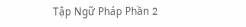Tập Ngữ Pháp Phần 2